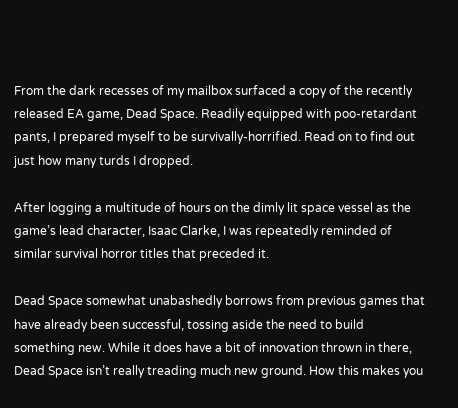From the dark recesses of my mailbox surfaced a copy of the recently released EA game, Dead Space. Readily equipped with poo-retardant pants, I prepared myself to be survivally-horrified. Read on to find out just how many turds I dropped.

After logging a multitude of hours on the dimly lit space vessel as the game’s lead character, Isaac Clarke, I was repeatedly reminded of similar survival horror titles that preceded it.

Dead Space somewhat unabashedly borrows from previous games that have already been successful, tossing aside the need to build something new. While it does have a bit of innovation thrown in there, Dead Space isn’t really treading much new ground. How this makes you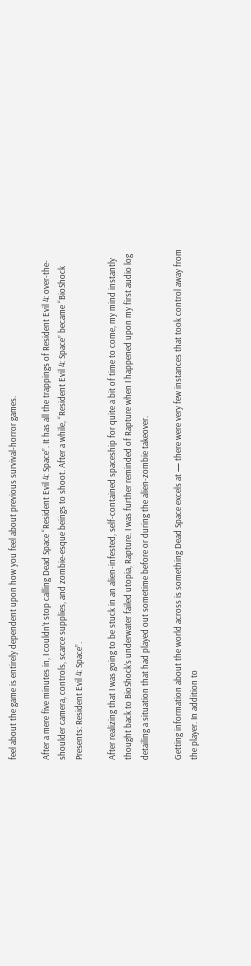feel about the game is entirely dependent upon how you feel about previous survival-horror games.

After a mere five minutes in, I couldn’t stop calling Dead Space “Resident Evil 4: Space”. It has all the trappings of Resident Evil 4: over-the-shoulder camera, controls, scarce supplies, and zombie-esque beings to shoot. After a while, “Resident Evil 4: Space” became “BioShock Presents: Resident Evil 4: Space”.

After realizing that I was going to be stuck in an alien-infested, self-contained spaceship for quite a bit of time to come, my mind instantly thought back to BioShock’s underwater failed utopia, Rapture. I was further reminded of Rapture when I happened upon my first audio log detailing a situation that had played out sometime before or during the alien-zombie takeover.

Getting information about the world across is something Dead Space excels at — there were very few instances that took control away from the player. In addition to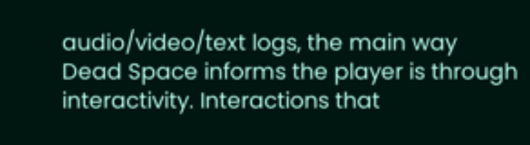audio/video/text logs, the main way Dead Space informs the player is through interactivity. Interactions that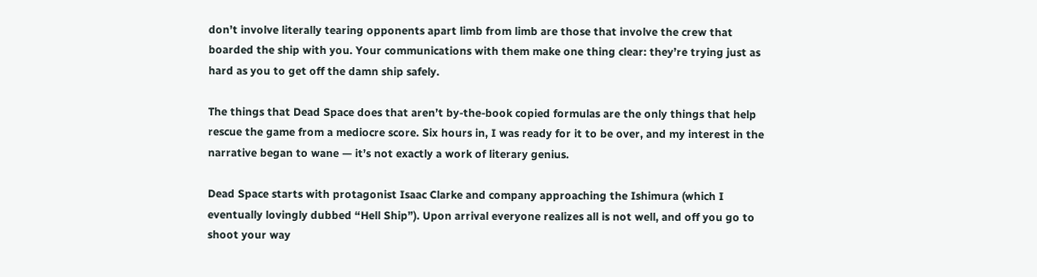don’t involve literally tearing opponents apart limb from limb are those that involve the crew that boarded the ship with you. Your communications with them make one thing clear: they’re trying just as hard as you to get off the damn ship safely.

The things that Dead Space does that aren’t by-the-book copied formulas are the only things that help rescue the game from a mediocre score. Six hours in, I was ready for it to be over, and my interest in the narrative began to wane — it’s not exactly a work of literary genius.

Dead Space starts with protagonist Isaac Clarke and company approaching the Ishimura (which I eventually lovingly dubbed “Hell Ship”). Upon arrival everyone realizes all is not well, and off you go to shoot your way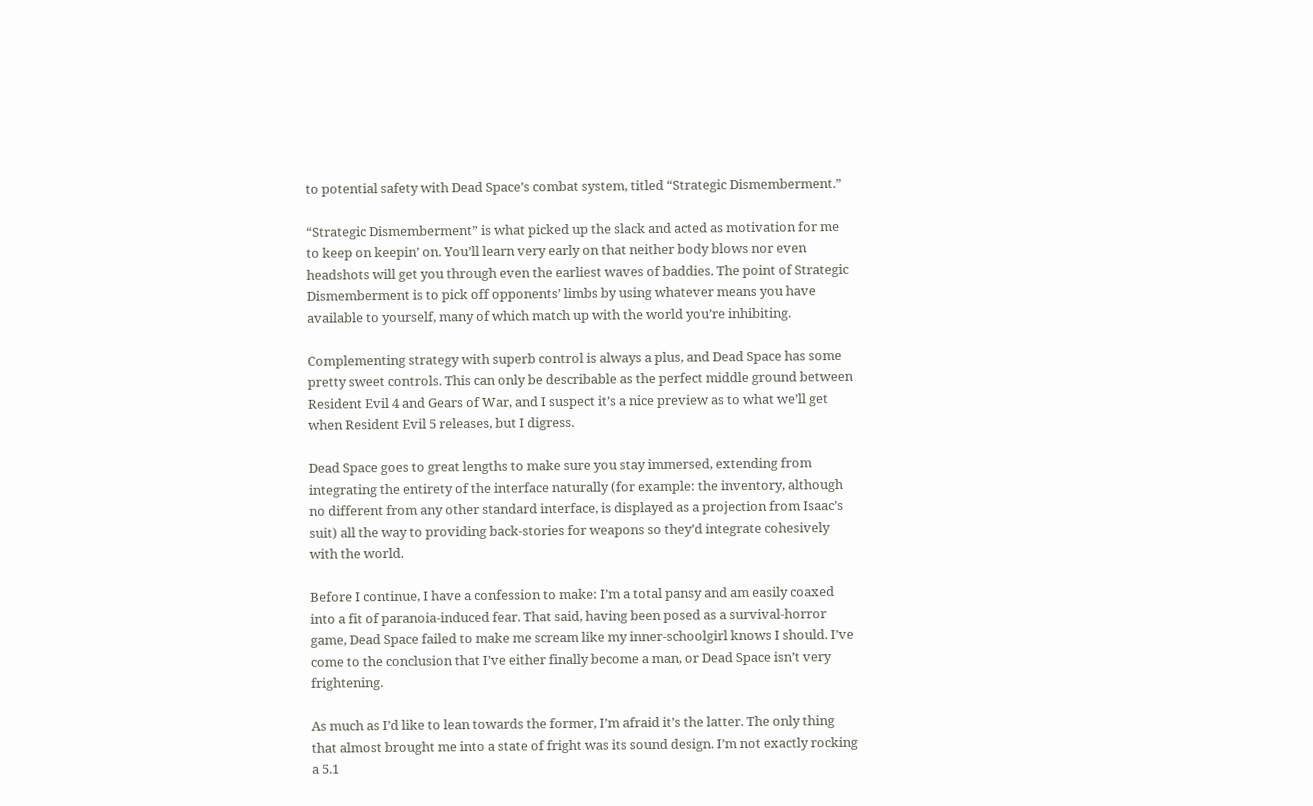to potential safety with Dead Space’s combat system, titled “Strategic Dismemberment.”

“Strategic Dismemberment” is what picked up the slack and acted as motivation for me to keep on keepin’ on. You’ll learn very early on that neither body blows nor even headshots will get you through even the earliest waves of baddies. The point of Strategic Dismemberment is to pick off opponents’ limbs by using whatever means you have available to yourself, many of which match up with the world you’re inhibiting.

Complementing strategy with superb control is always a plus, and Dead Space has some pretty sweet controls. This can only be describable as the perfect middle ground between Resident Evil 4 and Gears of War, and I suspect it’s a nice preview as to what we’ll get when Resident Evil 5 releases, but I digress.

Dead Space goes to great lengths to make sure you stay immersed, extending from integrating the entirety of the interface naturally (for example: the inventory, although no different from any other standard interface, is displayed as a projection from Isaac’s suit) all the way to providing back-stories for weapons so they’d integrate cohesively with the world.

Before I continue, I have a confession to make: I’m a total pansy and am easily coaxed into a fit of paranoia-induced fear. That said, having been posed as a survival-horror game, Dead Space failed to make me scream like my inner-schoolgirl knows I should. I’ve come to the conclusion that I’ve either finally become a man, or Dead Space isn’t very frightening.

As much as I’d like to lean towards the former, I’m afraid it’s the latter. The only thing that almost brought me into a state of fright was its sound design. I’m not exactly rocking a 5.1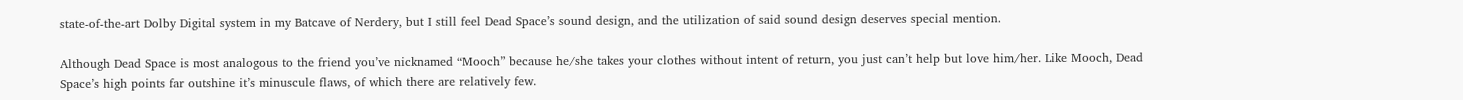state-of-the-art Dolby Digital system in my Batcave of Nerdery, but I still feel Dead Space’s sound design, and the utilization of said sound design deserves special mention.

Although Dead Space is most analogous to the friend you’ve nicknamed “Mooch” because he/she takes your clothes without intent of return, you just can’t help but love him/her. Like Mooch, Dead Space’s high points far outshine it’s minuscule flaws, of which there are relatively few.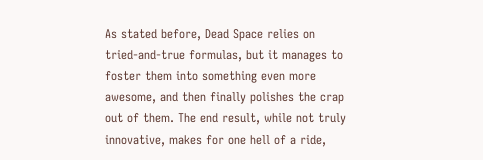As stated before, Dead Space relies on tried-and-true formulas, but it manages to foster them into something even more awesome, and then finally polishes the crap out of them. The end result, while not truly innovative, makes for one hell of a ride,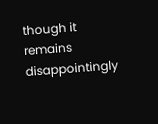though it remains disappointingly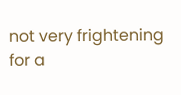not very frightening for a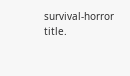survival-horror title.